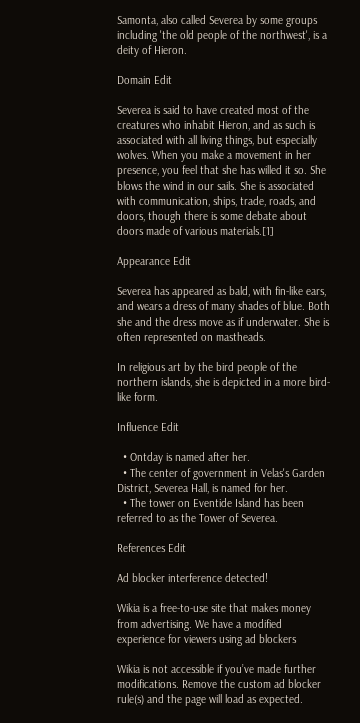Samonta, also called Severea by some groups including 'the old people of the northwest', is a deity of Hieron.

Domain Edit

Severea is said to have created most of the creatures who inhabit Hieron, and as such is associated with all living things, but especially wolves. When you make a movement in her presence, you feel that she has willed it so. She blows the wind in our sails. She is associated with communication, ships, trade, roads, and doors, though there is some debate about doors made of various materials.[1]

Appearance Edit

Severea has appeared as bald, with fin-like ears, and wears a dress of many shades of blue. Both she and the dress move as if underwater. She is often represented on mastheads.

In religious art by the bird people of the northern islands, she is depicted in a more bird-like form.

Influence Edit

  • Ontday is named after her.
  • The center of government in Velas's Garden District, Severea Hall, is named for her.
  • The tower on Eventide Island has been referred to as the Tower of Severea.

References Edit

Ad blocker interference detected!

Wikia is a free-to-use site that makes money from advertising. We have a modified experience for viewers using ad blockers

Wikia is not accessible if you’ve made further modifications. Remove the custom ad blocker rule(s) and the page will load as expected.